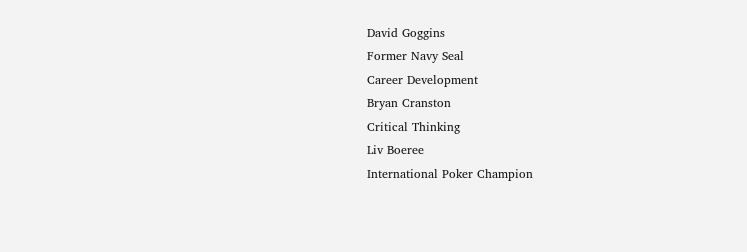David Goggins
Former Navy Seal
Career Development
Bryan Cranston
Critical Thinking
Liv Boeree
International Poker Champion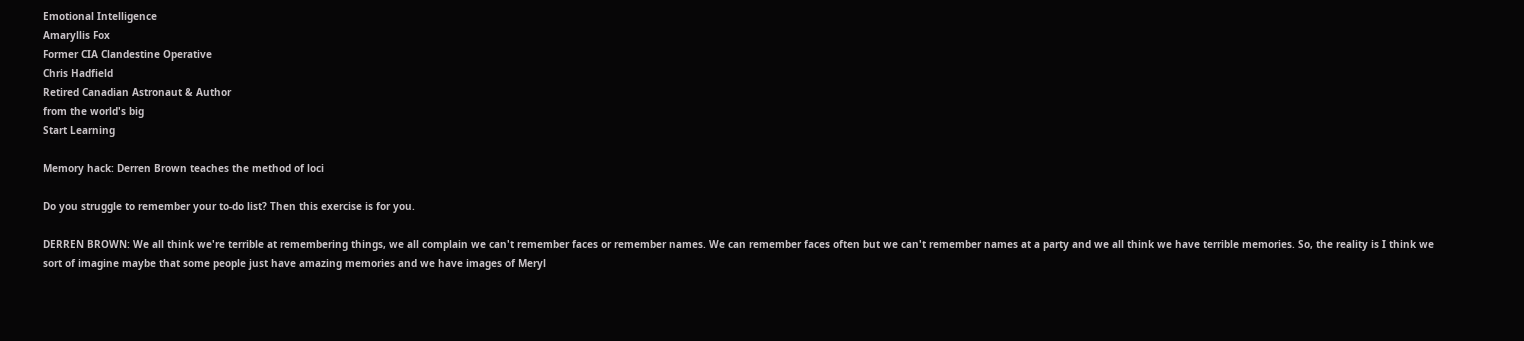Emotional Intelligence
Amaryllis Fox
Former CIA Clandestine Operative
Chris Hadfield
Retired Canadian Astronaut & Author
from the world's big
Start Learning

Memory hack: Derren Brown teaches the method of loci

Do you struggle to remember your to-do list? Then this exercise is for you.

DERREN BROWN: We all think we're terrible at remembering things, we all complain we can't remember faces or remember names. We can remember faces often but we can't remember names at a party and we all think we have terrible memories. So, the reality is I think we sort of imagine maybe that some people just have amazing memories and we have images of Meryl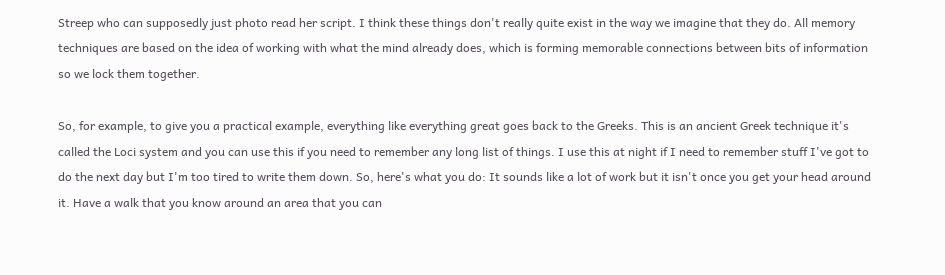Streep who can supposedly just photo read her script. I think these things don't really quite exist in the way we imagine that they do. All memory techniques are based on the idea of working with what the mind already does, which is forming memorable connections between bits of information so we lock them together.

So, for example, to give you a practical example, everything like everything great goes back to the Greeks. This is an ancient Greek technique it's called the Loci system and you can use this if you need to remember any long list of things. I use this at night if I need to remember stuff I've got to do the next day but I'm too tired to write them down. So, here's what you do: It sounds like a lot of work but it isn't once you get your head around it. Have a walk that you know around an area that you can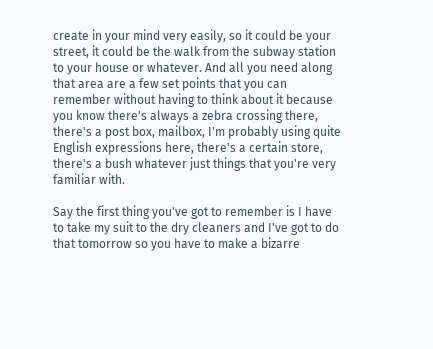create in your mind very easily, so it could be your street, it could be the walk from the subway station to your house or whatever. And all you need along that area are a few set points that you can remember without having to think about it because you know there's always a zebra crossing there, there's a post box, mailbox, I'm probably using quite English expressions here, there's a certain store, there's a bush whatever just things that you're very familiar with.

Say the first thing you've got to remember is I have to take my suit to the dry cleaners and I've got to do that tomorrow so you have to make a bizarre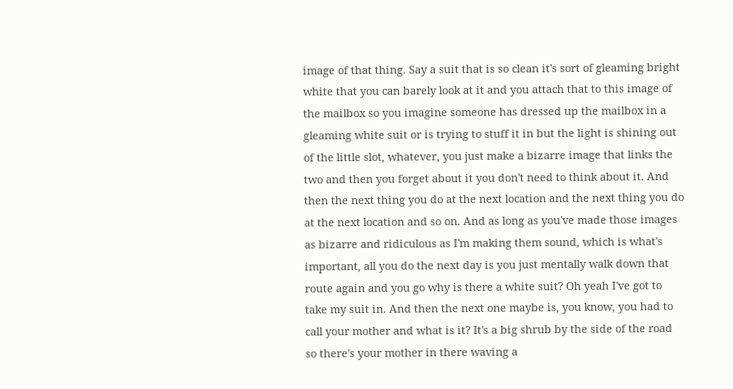image of that thing. Say a suit that is so clean it's sort of gleaming bright white that you can barely look at it and you attach that to this image of the mailbox so you imagine someone has dressed up the mailbox in a gleaming white suit or is trying to stuff it in but the light is shining out of the little slot, whatever, you just make a bizarre image that links the two and then you forget about it you don't need to think about it. And then the next thing you do at the next location and the next thing you do at the next location and so on. And as long as you've made those images as bizarre and ridiculous as I'm making them sound, which is what's important, all you do the next day is you just mentally walk down that route again and you go why is there a white suit? Oh yeah I've got to take my suit in. And then the next one maybe is, you know, you had to call your mother and what is it? It's a big shrub by the side of the road so there's your mother in there waving a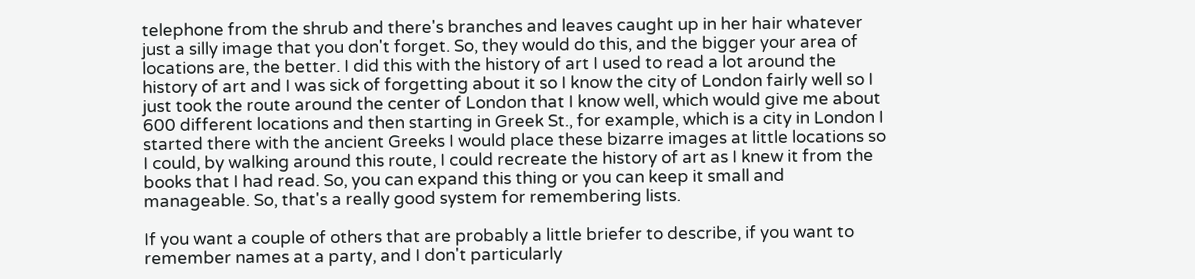telephone from the shrub and there's branches and leaves caught up in her hair whatever just a silly image that you don't forget. So, they would do this, and the bigger your area of locations are, the better. I did this with the history of art I used to read a lot around the history of art and I was sick of forgetting about it so I know the city of London fairly well so I just took the route around the center of London that I know well, which would give me about 600 different locations and then starting in Greek St., for example, which is a city in London I started there with the ancient Greeks I would place these bizarre images at little locations so I could, by walking around this route, I could recreate the history of art as I knew it from the books that I had read. So, you can expand this thing or you can keep it small and manageable. So, that's a really good system for remembering lists.

If you want a couple of others that are probably a little briefer to describe, if you want to remember names at a party, and I don't particularly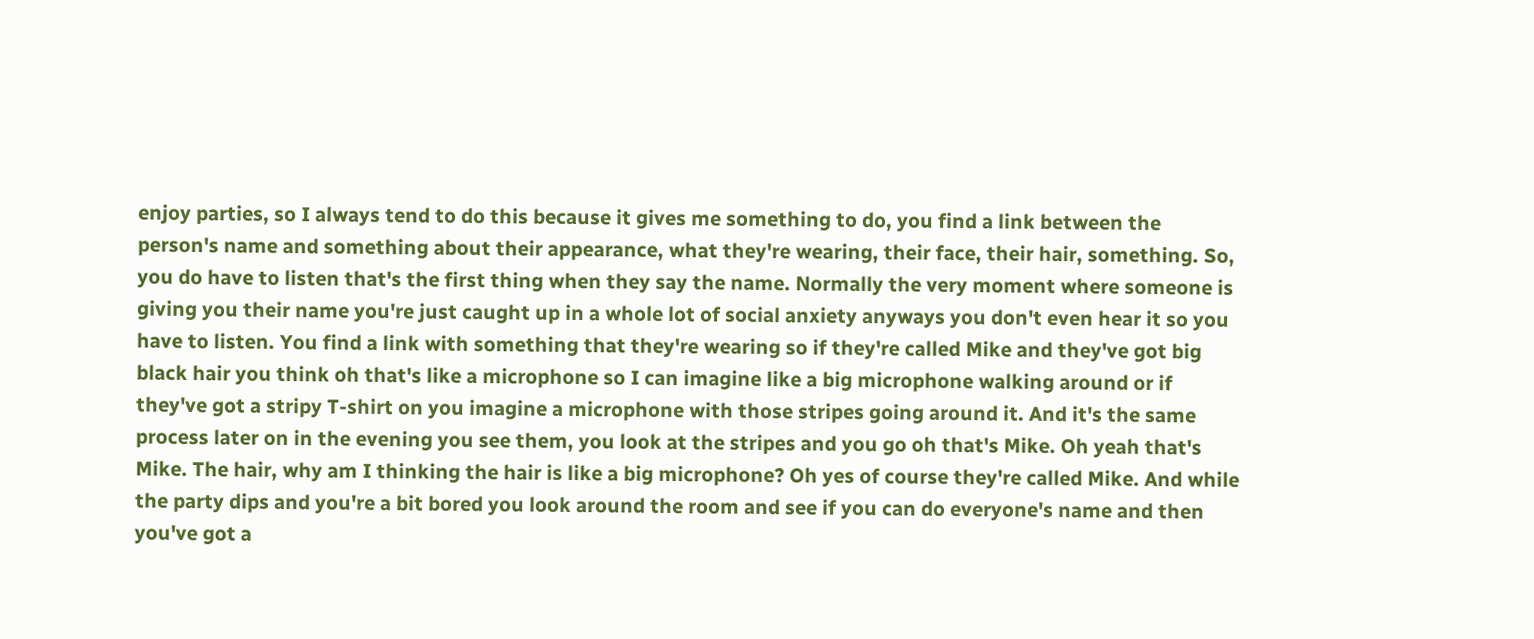enjoy parties, so I always tend to do this because it gives me something to do, you find a link between the person's name and something about their appearance, what they're wearing, their face, their hair, something. So, you do have to listen that's the first thing when they say the name. Normally the very moment where someone is giving you their name you're just caught up in a whole lot of social anxiety anyways you don't even hear it so you have to listen. You find a link with something that they're wearing so if they're called Mike and they've got big black hair you think oh that's like a microphone so I can imagine like a big microphone walking around or if they've got a stripy T-shirt on you imagine a microphone with those stripes going around it. And it's the same process later on in the evening you see them, you look at the stripes and you go oh that's Mike. Oh yeah that's Mike. The hair, why am I thinking the hair is like a big microphone? Oh yes of course they're called Mike. And while the party dips and you're a bit bored you look around the room and see if you can do everyone's name and then you've got a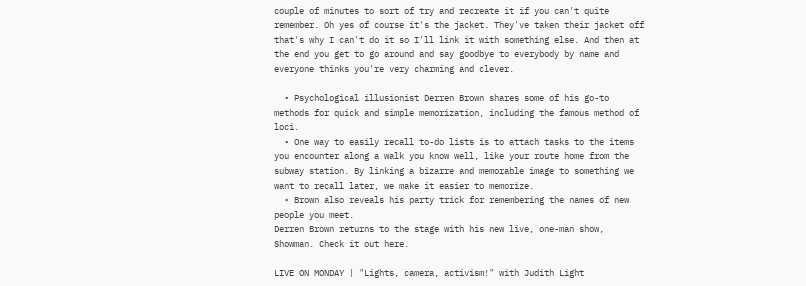couple of minutes to sort of try and recreate it if you can't quite remember. Oh yes of course it's the jacket. They've taken their jacket off that's why I can't do it so I'll link it with something else. And then at the end you get to go around and say goodbye to everybody by name and everyone thinks you're very charming and clever.

  • Psychological illusionist Derren Brown shares some of his go-to methods for quick and simple memorization, including the famous method of loci.
  • One way to easily recall to-do lists is to attach tasks to the items you encounter along a walk you know well, like your route home from the subway station. By linking a bizarre and memorable image to something we want to recall later, we make it easier to memorize.
  • Brown also reveals his party trick for remembering the names of new people you meet.
Derren Brown returns to the stage with his new live, one-man show, Showman. Check it out here.

LIVE ON MONDAY | "Lights, camera, activism!" with Judith Light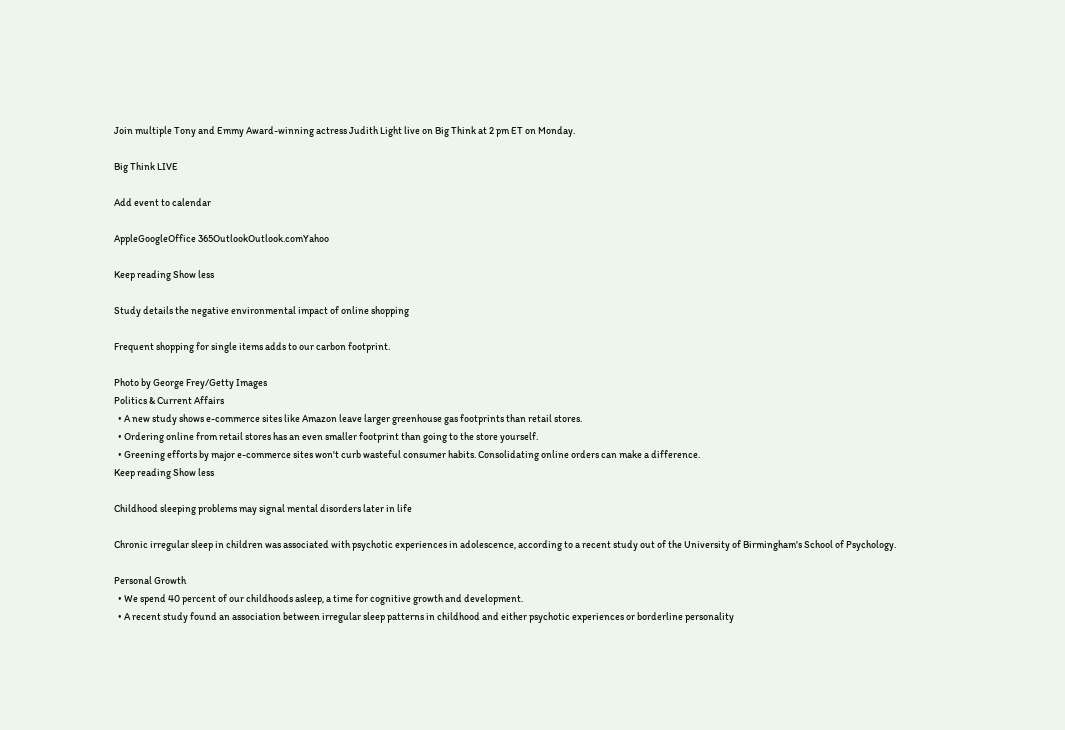Join multiple Tony and Emmy Award-winning actress Judith Light live on Big Think at 2 pm ET on Monday.

Big Think LIVE

Add event to calendar

AppleGoogleOffice 365OutlookOutlook.comYahoo

Keep reading Show less

Study details the negative environmental impact of online shopping

Frequent shopping for single items adds to our carbon footprint.

Photo by George Frey/Getty Images
Politics & Current Affairs
  • A new study shows e-commerce sites like Amazon leave larger greenhouse gas footprints than retail stores.
  • Ordering online from retail stores has an even smaller footprint than going to the store yourself.
  • Greening efforts by major e-commerce sites won't curb wasteful consumer habits. Consolidating online orders can make a difference.
Keep reading Show less

Childhood sleeping problems may signal mental disorders later in life

Chronic irregular sleep in children was associated with psychotic experiences in adolescence, according to a recent study out of the University of Birmingham's School of Psychology.

Personal Growth
  • We spend 40 percent of our childhoods asleep, a time for cognitive growth and development.
  • A recent study found an association between irregular sleep patterns in childhood and either psychotic experiences or borderline personality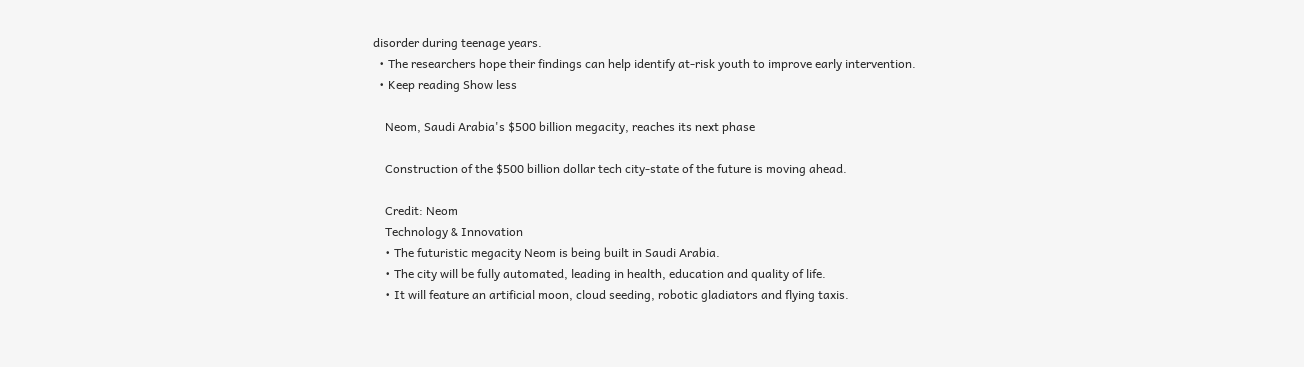disorder during teenage years.
  • The researchers hope their findings can help identify at-risk youth to improve early intervention.
  • Keep reading Show less

    Neom, Saudi Arabia's $500 billion megacity, reaches its next phase

    Construction of the $500 billion dollar tech city-state of the future is moving ahead.

    Credit: Neom
    Technology & Innovation
    • The futuristic megacity Neom is being built in Saudi Arabia.
    • The city will be fully automated, leading in health, education and quality of life.
    • It will feature an artificial moon, cloud seeding, robotic gladiators and flying taxis.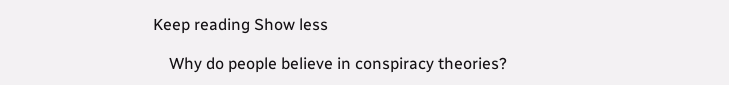Keep reading Show less

    Why do people believe in conspiracy theories?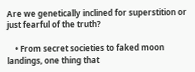Are we genetically inclined for superstition or just fearful of the truth?

    • From secret societies to faked moon landings, one thing that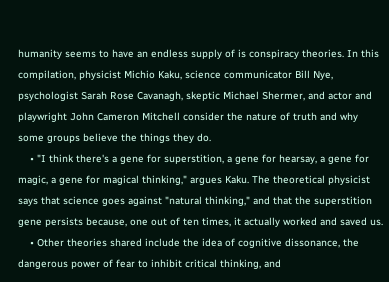humanity seems to have an endless supply of is conspiracy theories. In this compilation, physicist Michio Kaku, science communicator Bill Nye, psychologist Sarah Rose Cavanagh, skeptic Michael Shermer, and actor and playwright John Cameron Mitchell consider the nature of truth and why some groups believe the things they do.
    • "I think there's a gene for superstition, a gene for hearsay, a gene for magic, a gene for magical thinking," argues Kaku. The theoretical physicist says that science goes against "natural thinking," and that the superstition gene persists because, one out of ten times, it actually worked and saved us.
    • Other theories shared include the idea of cognitive dissonance, the dangerous power of fear to inhibit critical thinking, and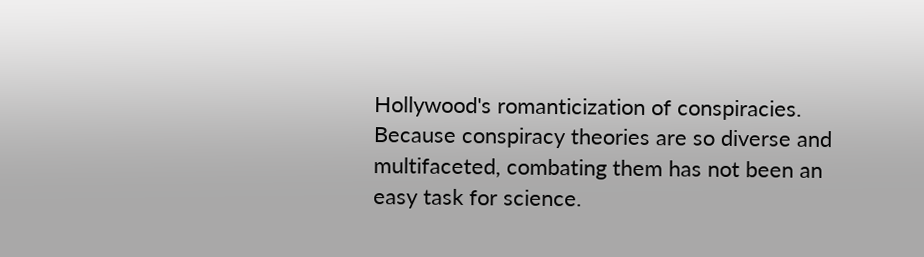Hollywood's romanticization of conspiracies. Because conspiracy theories are so diverse and multifaceted, combating them has not been an easy task for science.